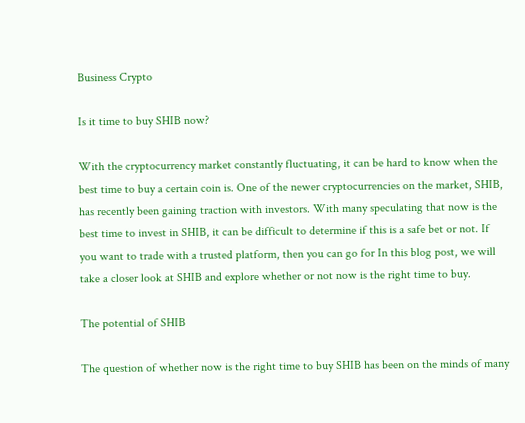Business Crypto

Is it time to buy SHIB now?

With the cryptocurrency market constantly fluctuating, it can be hard to know when the best time to buy a certain coin is. One of the newer cryptocurrencies on the market, SHIB, has recently been gaining traction with investors. With many speculating that now is the best time to invest in SHIB, it can be difficult to determine if this is a safe bet or not. If you want to trade with a trusted platform, then you can go for In this blog post, we will take a closer look at SHIB and explore whether or not now is the right time to buy.

The potential of SHIB

The question of whether now is the right time to buy SHIB has been on the minds of many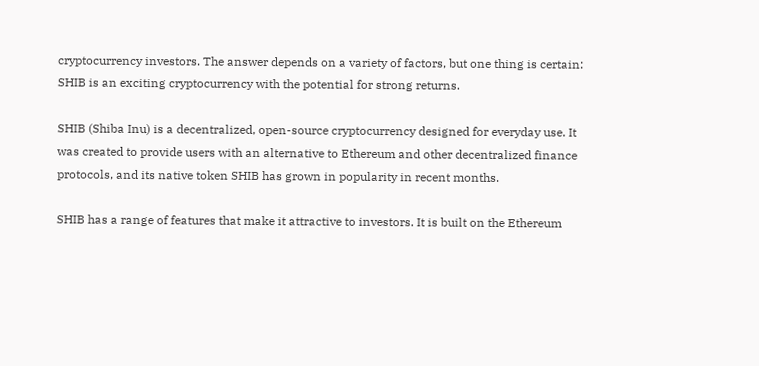cryptocurrency investors. The answer depends on a variety of factors, but one thing is certain: SHIB is an exciting cryptocurrency with the potential for strong returns.

SHIB (Shiba Inu) is a decentralized, open-source cryptocurrency designed for everyday use. It was created to provide users with an alternative to Ethereum and other decentralized finance protocols, and its native token SHIB has grown in popularity in recent months.

SHIB has a range of features that make it attractive to investors. It is built on the Ethereum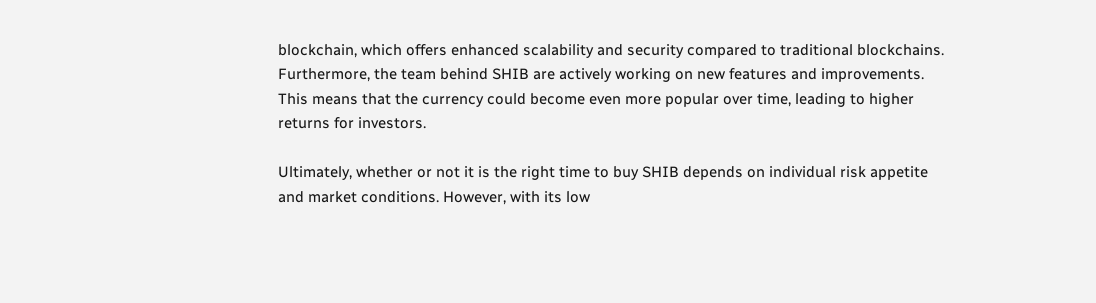blockchain, which offers enhanced scalability and security compared to traditional blockchains. Furthermore, the team behind SHIB are actively working on new features and improvements. This means that the currency could become even more popular over time, leading to higher returns for investors.

Ultimately, whether or not it is the right time to buy SHIB depends on individual risk appetite and market conditions. However, with its low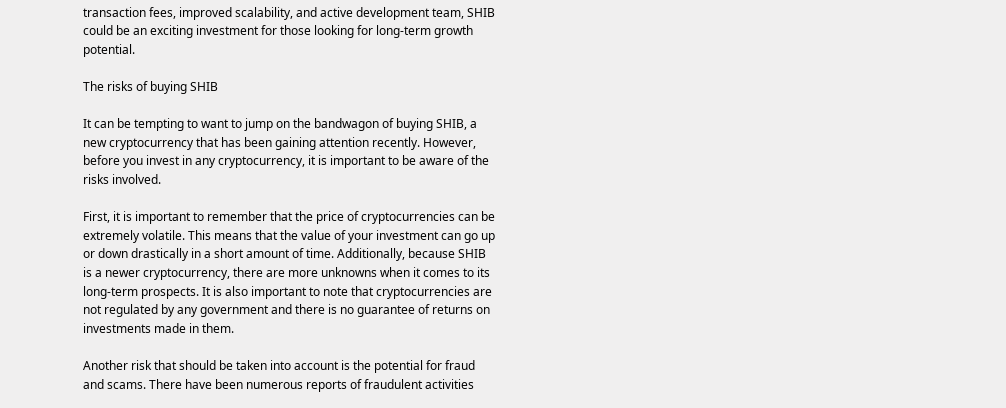transaction fees, improved scalability, and active development team, SHIB could be an exciting investment for those looking for long-term growth potential.

The risks of buying SHIB

It can be tempting to want to jump on the bandwagon of buying SHIB, a new cryptocurrency that has been gaining attention recently. However, before you invest in any cryptocurrency, it is important to be aware of the risks involved.

First, it is important to remember that the price of cryptocurrencies can be extremely volatile. This means that the value of your investment can go up or down drastically in a short amount of time. Additionally, because SHIB is a newer cryptocurrency, there are more unknowns when it comes to its long-term prospects. It is also important to note that cryptocurrencies are not regulated by any government and there is no guarantee of returns on investments made in them.

Another risk that should be taken into account is the potential for fraud and scams. There have been numerous reports of fraudulent activities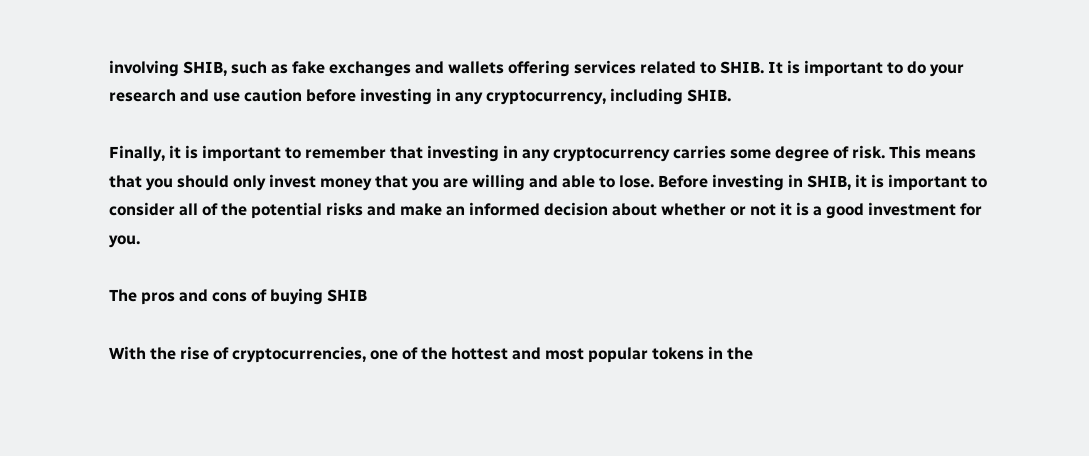involving SHIB, such as fake exchanges and wallets offering services related to SHIB. It is important to do your research and use caution before investing in any cryptocurrency, including SHIB.

Finally, it is important to remember that investing in any cryptocurrency carries some degree of risk. This means that you should only invest money that you are willing and able to lose. Before investing in SHIB, it is important to consider all of the potential risks and make an informed decision about whether or not it is a good investment for you.

The pros and cons of buying SHIB

With the rise of cryptocurrencies, one of the hottest and most popular tokens in the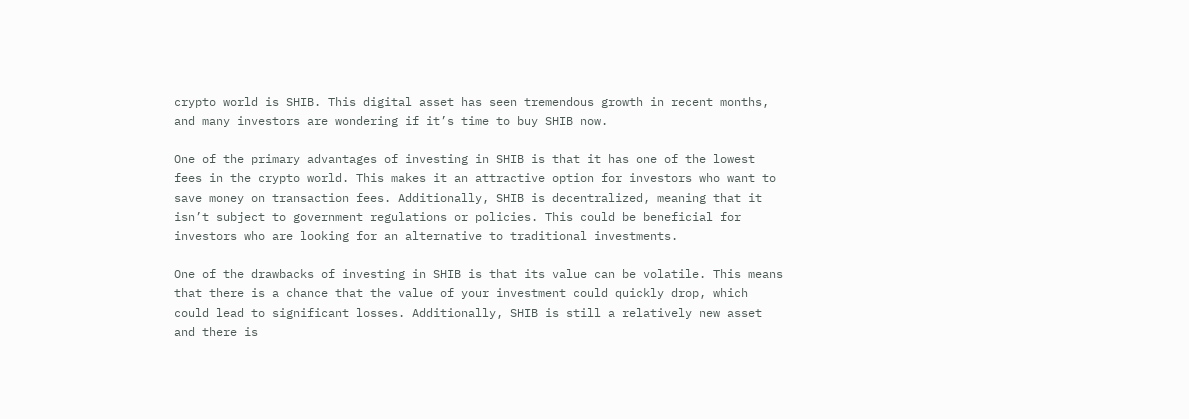crypto world is SHIB. This digital asset has seen tremendous growth in recent months, and many investors are wondering if it’s time to buy SHIB now.

One of the primary advantages of investing in SHIB is that it has one of the lowest fees in the crypto world. This makes it an attractive option for investors who want to save money on transaction fees. Additionally, SHIB is decentralized, meaning that it isn’t subject to government regulations or policies. This could be beneficial for investors who are looking for an alternative to traditional investments.

One of the drawbacks of investing in SHIB is that its value can be volatile. This means that there is a chance that the value of your investment could quickly drop, which could lead to significant losses. Additionally, SHIB is still a relatively new asset and there is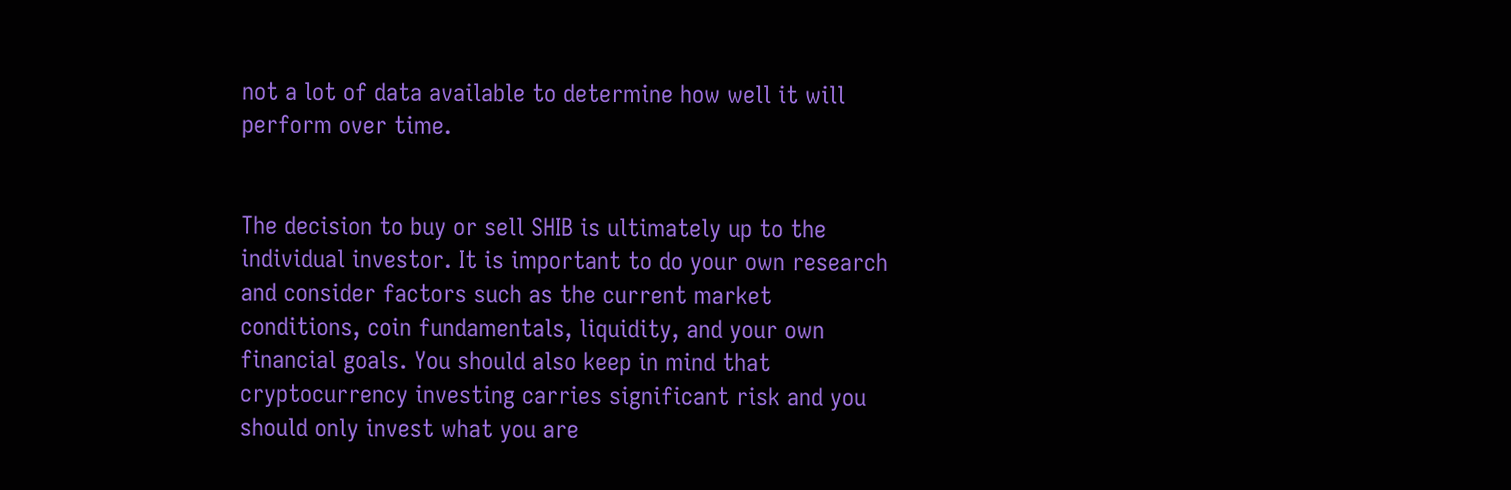not a lot of data available to determine how well it will perform over time.


The decision to buy or sell SHIB is ultimately up to the individual investor. It is important to do your own research and consider factors such as the current market conditions, coin fundamentals, liquidity, and your own financial goals. You should also keep in mind that cryptocurrency investing carries significant risk and you should only invest what you are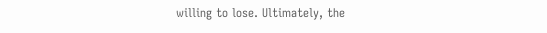willing to lose. Ultimately, the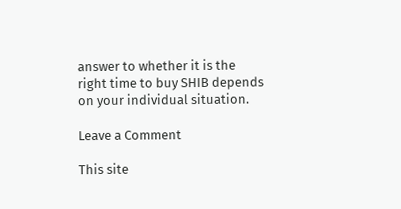answer to whether it is the right time to buy SHIB depends on your individual situation.

Leave a Comment

This site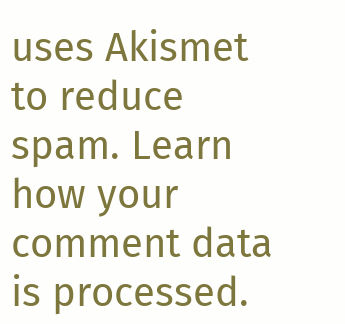uses Akismet to reduce spam. Learn how your comment data is processed.